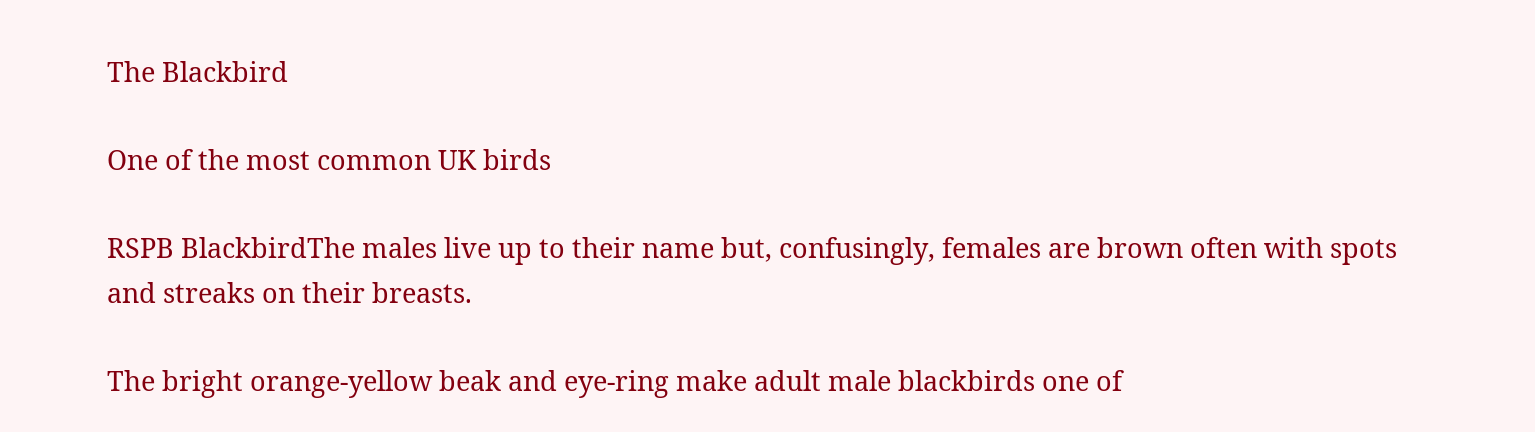The Blackbird

One of the most common UK birds

RSPB BlackbirdThe males live up to their name but, confusingly, females are brown often with spots and streaks on their breasts.

The bright orange-yellow beak and eye-ring make adult male blackbirds one of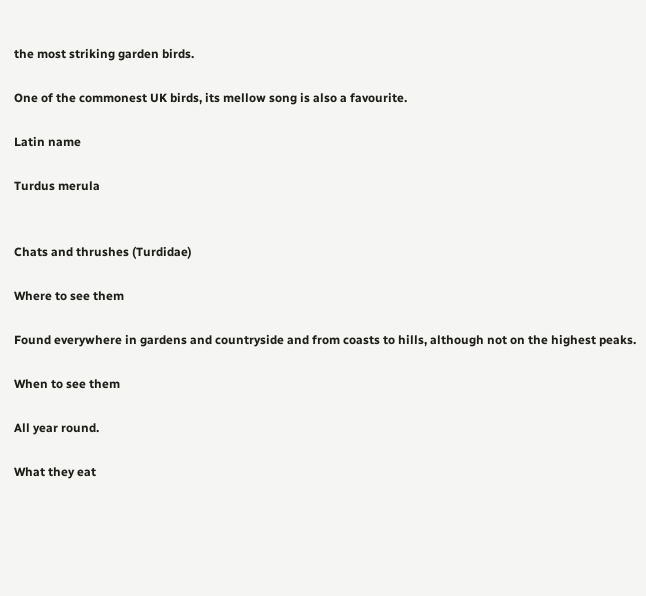the most striking garden birds.

One of the commonest UK birds, its mellow song is also a favourite.

Latin name

Turdus merula


Chats and thrushes (Turdidae)

Where to see them

Found everywhere in gardens and countryside and from coasts to hills, although not on the highest peaks.

When to see them

All year round.

What they eat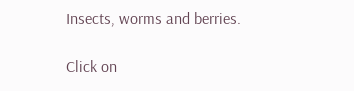Insects, worms and berries.

Click on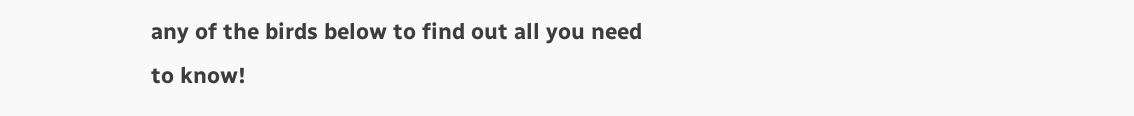any of the birds below to find out all you need to know!